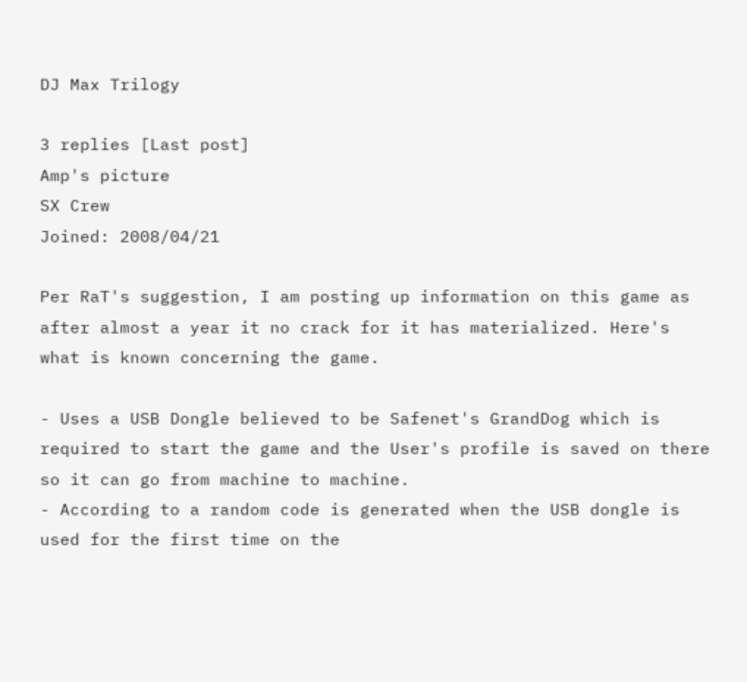DJ Max Trilogy

3 replies [Last post]
Amp's picture
SX Crew
Joined: 2008/04/21

Per RaT's suggestion, I am posting up information on this game as after almost a year it no crack for it has materialized. Here's what is known concerning the game.

- Uses a USB Dongle believed to be Safenet's GrandDog which is required to start the game and the User's profile is saved on there so it can go from machine to machine.
- According to a random code is generated when the USB dongle is used for the first time on the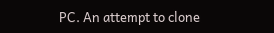PC. An attempt to clone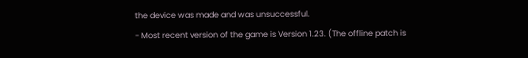the device was made and was unsuccessful.
- Most recent version of the game is Version 1.23. (The offline patch is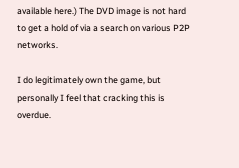available here.) The DVD image is not hard to get a hold of via a search on various P2P networks.

I do legitimately own the game, but personally I feel that cracking this is overdue.